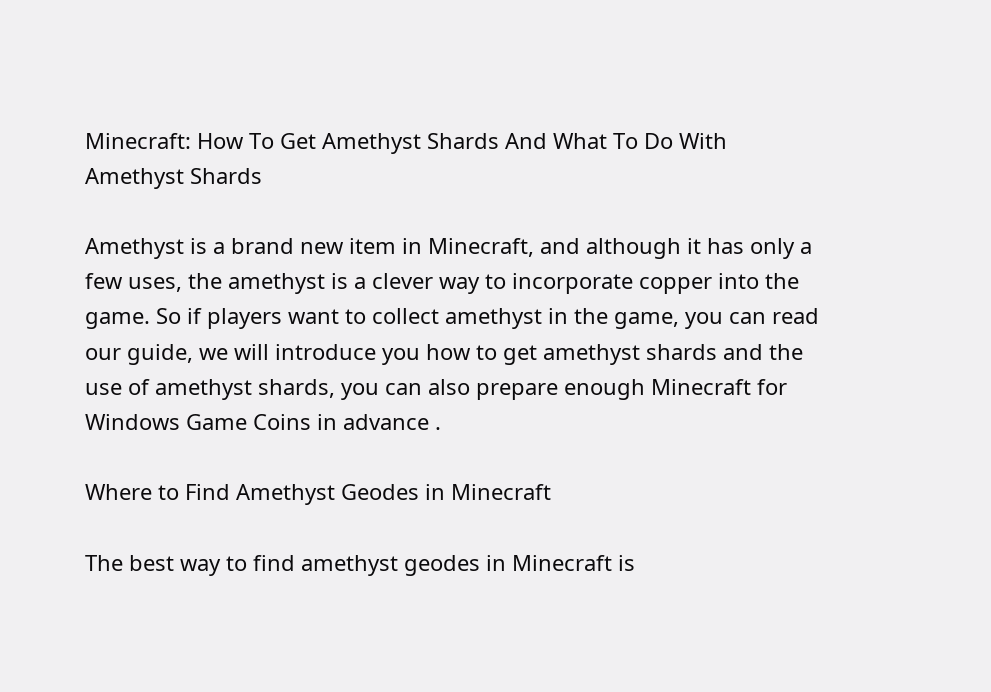Minecraft: How To Get Amethyst Shards And What To Do With Amethyst Shards

Amethyst is a brand new item in Minecraft, and although it has only a few uses, the amethyst is a clever way to incorporate copper into the game. So if players want to collect amethyst in the game, you can read our guide, we will introduce you how to get amethyst shards and the use of amethyst shards, you can also prepare enough Minecraft for Windows Game Coins in advance .

Where to Find Amethyst Geodes in Minecraft

The best way to find amethyst geodes in Minecraft is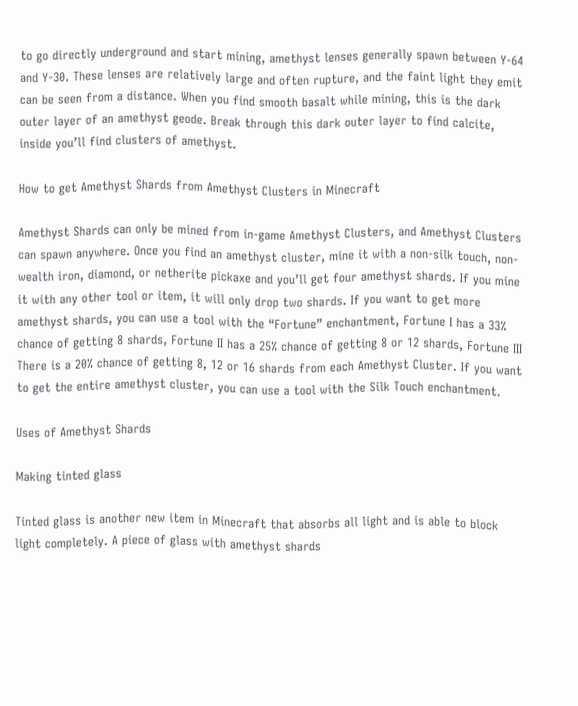to go directly underground and start mining, amethyst lenses generally spawn between Y-64 and Y-30. These lenses are relatively large and often rupture, and the faint light they emit can be seen from a distance. When you find smooth basalt while mining, this is the dark outer layer of an amethyst geode. Break through this dark outer layer to find calcite, inside you’ll find clusters of amethyst.

How to get Amethyst Shards from Amethyst Clusters in Minecraft

Amethyst Shards can only be mined from in-game Amethyst Clusters, and Amethyst Clusters can spawn anywhere. Once you find an amethyst cluster, mine it with a non-silk touch, non-wealth iron, diamond, or netherite pickaxe and you’ll get four amethyst shards. If you mine it with any other tool or item, it will only drop two shards. If you want to get more amethyst shards, you can use a tool with the “Fortune” enchantment, Fortune I has a 33% chance of getting 8 shards, Fortune II has a 25% chance of getting 8 or 12 shards, Fortune III There is a 20% chance of getting 8, 12 or 16 shards from each Amethyst Cluster. If you want to get the entire amethyst cluster, you can use a tool with the Silk Touch enchantment.

Uses of Amethyst Shards

Making tinted glass

Tinted glass is another new item in Minecraft that absorbs all light and is able to block light completely. A piece of glass with amethyst shards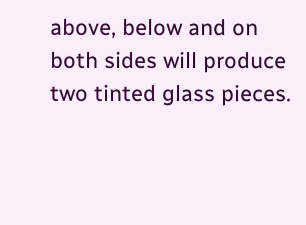above, below and on both sides will produce two tinted glass pieces.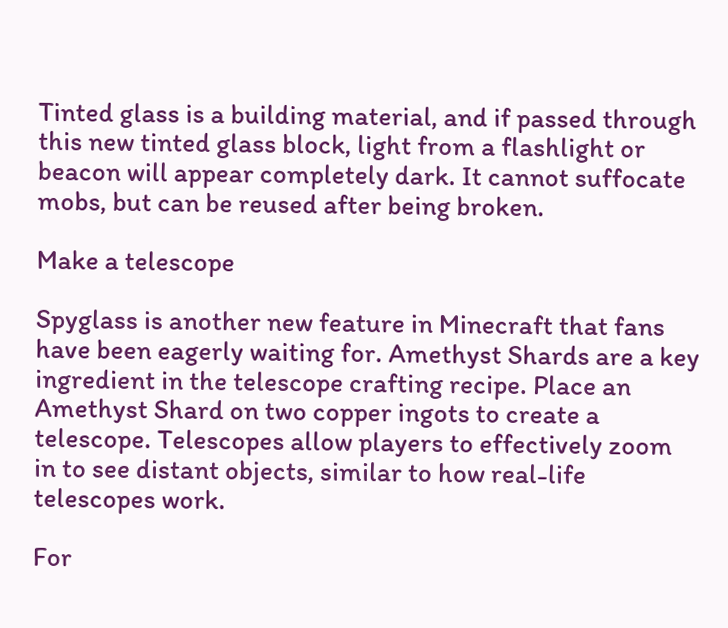Tinted glass is a building material, and if passed through this new tinted glass block, light from a flashlight or beacon will appear completely dark. It cannot suffocate mobs, but can be reused after being broken.

Make a telescope

Spyglass is another new feature in Minecraft that fans have been eagerly waiting for. Amethyst Shards are a key ingredient in the telescope crafting recipe. Place an Amethyst Shard on two copper ingots to create a telescope. Telescopes allow players to effectively zoom in to see distant objects, similar to how real-life telescopes work.

For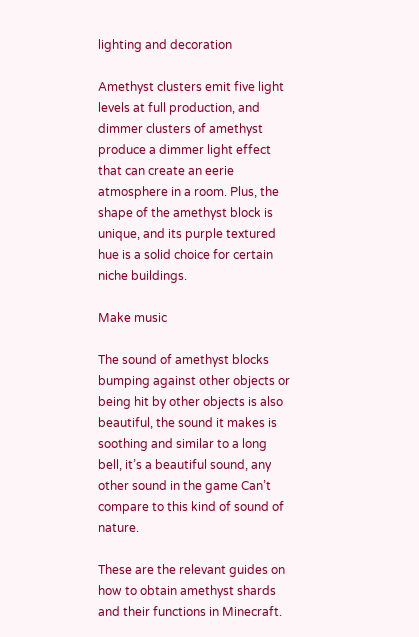lighting and decoration

Amethyst clusters emit five light levels at full production, and dimmer clusters of amethyst produce a dimmer light effect that can create an eerie atmosphere in a room. Plus, the shape of the amethyst block is unique, and its purple textured hue is a solid choice for certain niche buildings.

Make music

The sound of amethyst blocks bumping against other objects or being hit by other objects is also beautiful, the sound it makes is soothing and similar to a long bell, it’s a beautiful sound, any other sound in the game Can’t compare to this kind of sound of nature.

These are the relevant guides on how to obtain amethyst shards and their functions in Minecraft.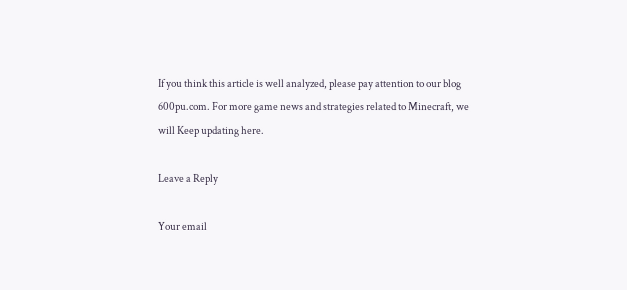If you think this article is well analyzed, please pay attention to our blog 600pu.com. For more game news and strategies related to Minecraft, we will Keep updating here.

Leave a Reply

Your email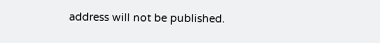address will not be published.